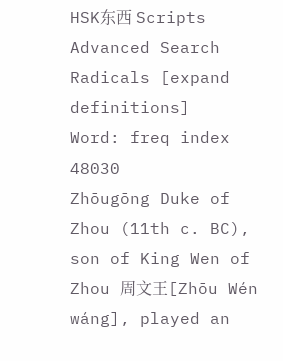HSK东西 Scripts Advanced Search Radicals [expand definitions]
Word: freq index 48030
Zhōugōng Duke of Zhou (11th c. BC), son of King Wen of Zhou 周文王[Zhōu Wén wáng], played an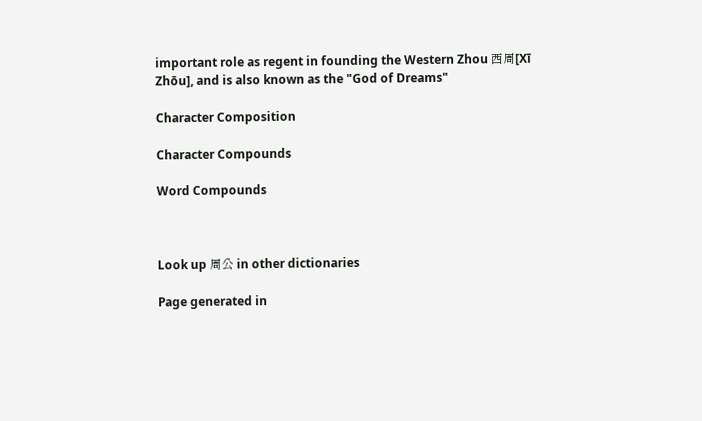important role as regent in founding the Western Zhou 西周[Xī Zhōu], and is also known as the "God of Dreams"

Character Composition

Character Compounds

Word Compounds



Look up 周公 in other dictionaries

Page generated in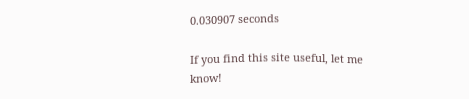0.030907 seconds

If you find this site useful, let me know!